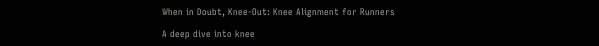When in Doubt, Knee-Out: Knee Alignment for Runners

A deep dive into knee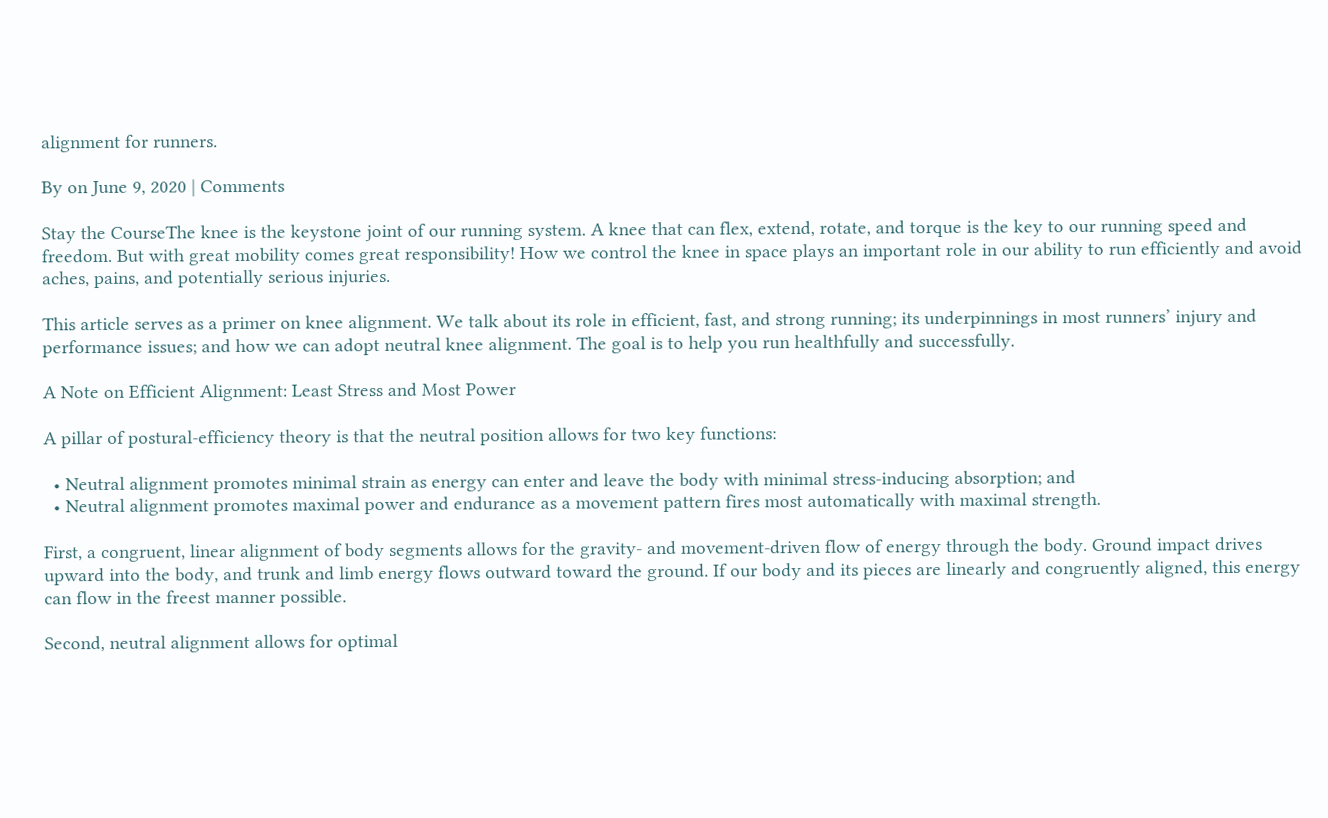alignment for runners.

By on June 9, 2020 | Comments

Stay the CourseThe knee is the keystone joint of our running system. A knee that can flex, extend, rotate, and torque is the key to our running speed and freedom. But with great mobility comes great responsibility! How we control the knee in space plays an important role in our ability to run efficiently and avoid aches, pains, and potentially serious injuries.

This article serves as a primer on knee alignment. We talk about its role in efficient, fast, and strong running; its underpinnings in most runners’ injury and performance issues; and how we can adopt neutral knee alignment. The goal is to help you run healthfully and successfully.

A Note on Efficient Alignment: Least Stress and Most Power

A pillar of postural-efficiency theory is that the neutral position allows for two key functions:

  • Neutral alignment promotes minimal strain as energy can enter and leave the body with minimal stress-inducing absorption; and
  • Neutral alignment promotes maximal power and endurance as a movement pattern fires most automatically with maximal strength.

First, a congruent, linear alignment of body segments allows for the gravity- and movement-driven flow of energy through the body. Ground impact drives upward into the body, and trunk and limb energy flows outward toward the ground. If our body and its pieces are linearly and congruently aligned, this energy can flow in the freest manner possible.

Second, neutral alignment allows for optimal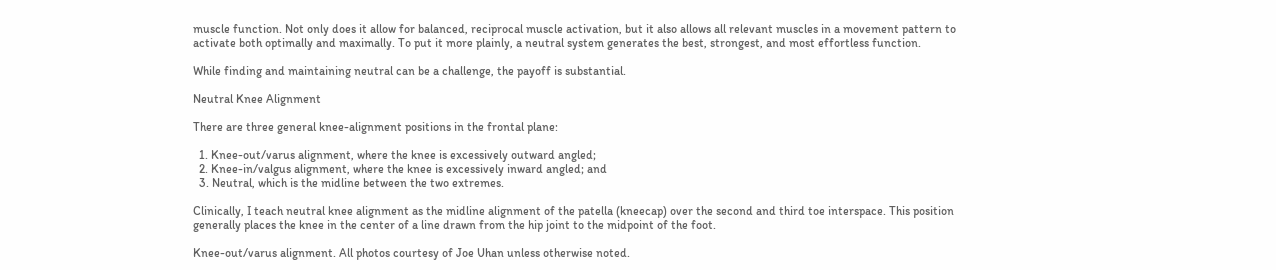muscle function. Not only does it allow for balanced, reciprocal muscle activation, but it also allows all relevant muscles in a movement pattern to activate both optimally and maximally. To put it more plainly, a neutral system generates the best, strongest, and most effortless function.

While finding and maintaining neutral can be a challenge, the payoff is substantial.

Neutral Knee Alignment

There are three general knee-alignment positions in the frontal plane:

  1. Knee-out/varus alignment, where the knee is excessively outward angled;
  2. Knee-in/valgus alignment, where the knee is excessively inward angled; and
  3. Neutral, which is the midline between the two extremes.

Clinically, I teach neutral knee alignment as the midline alignment of the patella (kneecap) over the second and third toe interspace. This position generally places the knee in the center of a line drawn from the hip joint to the midpoint of the foot.

Knee-out/varus alignment. All photos courtesy of Joe Uhan unless otherwise noted.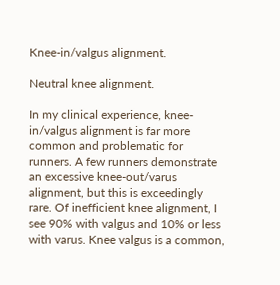Knee-in/valgus alignment.

Neutral knee alignment.

In my clinical experience, knee-in/valgus alignment is far more common and problematic for runners. A few runners demonstrate an excessive knee-out/varus alignment, but this is exceedingly rare. Of inefficient knee alignment, I see 90% with valgus and 10% or less with varus. Knee valgus is a common,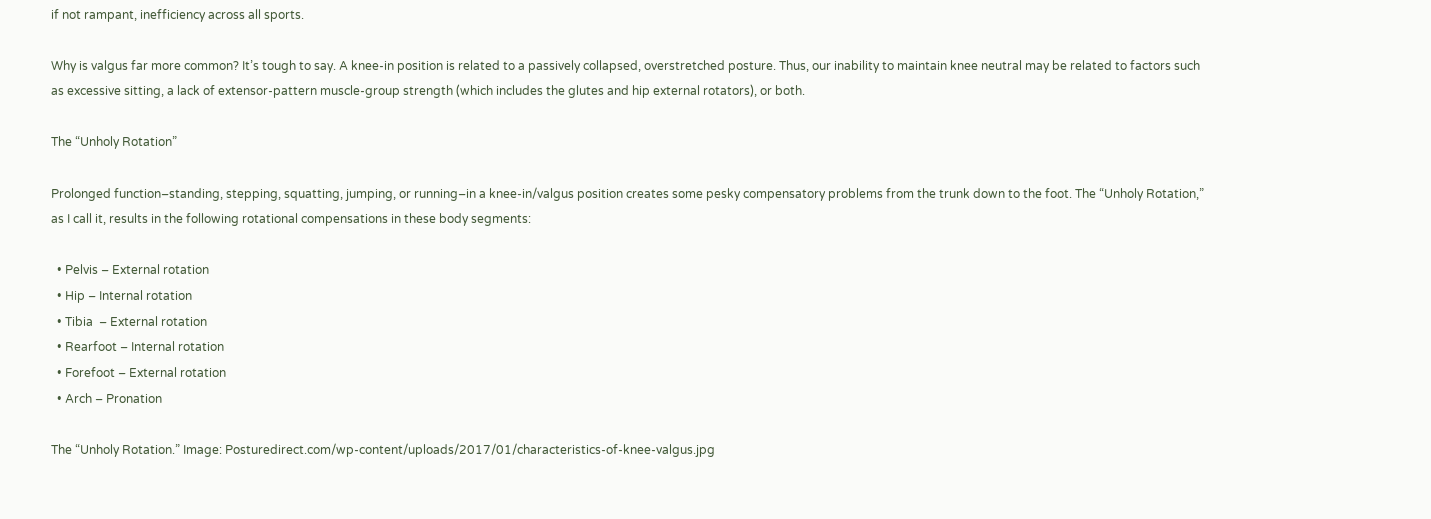if not rampant, inefficiency across all sports.

Why is valgus far more common? It’s tough to say. A knee-in position is related to a passively collapsed, overstretched posture. Thus, our inability to maintain knee neutral may be related to factors such as excessive sitting, a lack of extensor-pattern muscle-group strength (which includes the glutes and hip external rotators), or both.

The “Unholy Rotation”

Prolonged function–standing, stepping, squatting, jumping, or running–in a knee-in/valgus position creates some pesky compensatory problems from the trunk down to the foot. The “Unholy Rotation,” as I call it, results in the following rotational compensations in these body segments:

  • Pelvis – External rotation
  • Hip – Internal rotation
  • Tibia  – External rotation
  • Rearfoot – Internal rotation
  • Forefoot – External rotation
  • Arch – Pronation

The “Unholy Rotation.” Image: Posturedirect.com/wp-content/uploads/2017/01/characteristics-of-knee-valgus.jpg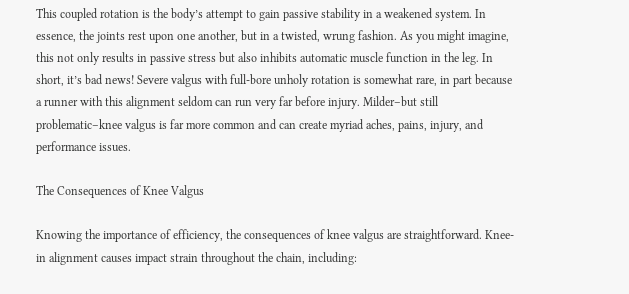This coupled rotation is the body’s attempt to gain passive stability in a weakened system. In essence, the joints rest upon one another, but in a twisted, wrung fashion. As you might imagine, this not only results in passive stress but also inhibits automatic muscle function in the leg. In short, it’s bad news! Severe valgus with full-bore unholy rotation is somewhat rare, in part because a runner with this alignment seldom can run very far before injury. Milder–but still problematic–knee valgus is far more common and can create myriad aches, pains, injury, and performance issues.

The Consequences of Knee Valgus

Knowing the importance of efficiency, the consequences of knee valgus are straightforward. Knee-in alignment causes impact strain throughout the chain, including: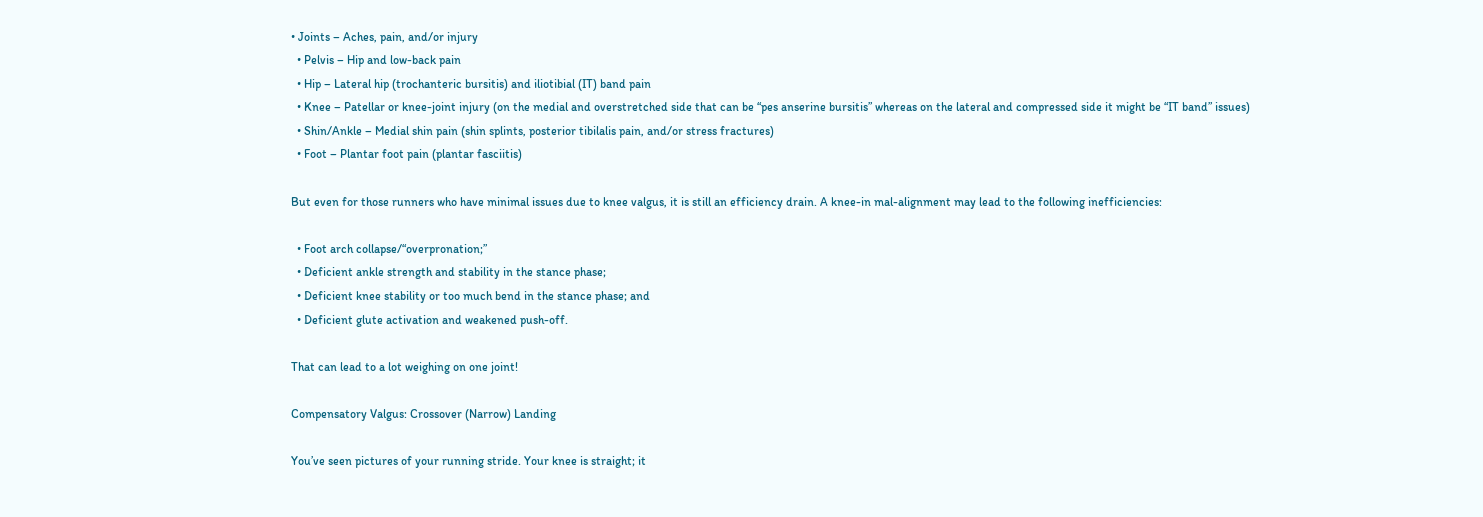• Joints – Aches, pain, and/or injury
  • Pelvis – Hip and low-back pain
  • Hip – Lateral hip (trochanteric bursitis) and iliotibial (IT) band pain
  • Knee – Patellar or knee-joint injury (on the medial and overstretched side that can be “pes anserine bursitis” whereas on the lateral and compressed side it might be “IT band” issues)
  • Shin/Ankle – Medial shin pain (shin splints, posterior tibilalis pain, and/or stress fractures)
  • Foot – Plantar foot pain (plantar fasciitis)

But even for those runners who have minimal issues due to knee valgus, it is still an efficiency drain. A knee-in mal-alignment may lead to the following inefficiencies:

  • Foot arch collapse/“overpronation;”
  • Deficient ankle strength and stability in the stance phase;
  • Deficient knee stability or too much bend in the stance phase; and
  • Deficient glute activation and weakened push-off.

That can lead to a lot weighing on one joint!

Compensatory Valgus: Crossover (Narrow) Landing

You’ve seen pictures of your running stride. Your knee is straight; it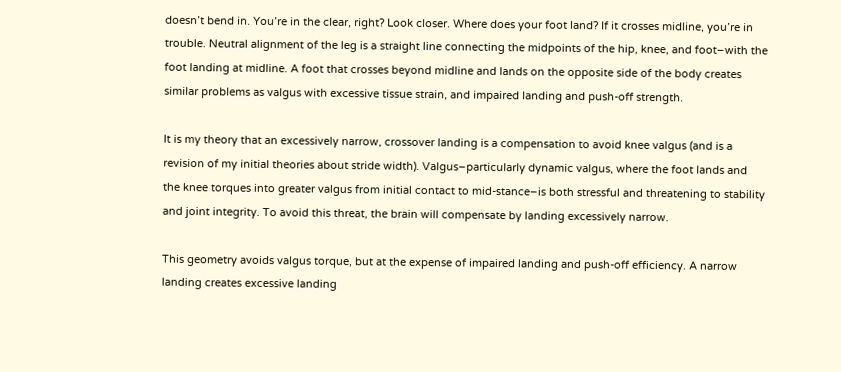doesn’t bend in. You’re in the clear, right? Look closer. Where does your foot land? If it crosses midline, you’re in trouble. Neutral alignment of the leg is a straight line connecting the midpoints of the hip, knee, and foot–with the foot landing at midline. A foot that crosses beyond midline and lands on the opposite side of the body creates similar problems as valgus with excessive tissue strain, and impaired landing and push-off strength.

It is my theory that an excessively narrow, crossover landing is a compensation to avoid knee valgus (and is a revision of my initial theories about stride width). Valgus–particularly dynamic valgus, where the foot lands and the knee torques into greater valgus from initial contact to mid-stance–is both stressful and threatening to stability and joint integrity. To avoid this threat, the brain will compensate by landing excessively narrow.

This geometry avoids valgus torque, but at the expense of impaired landing and push-off efficiency. A narrow landing creates excessive landing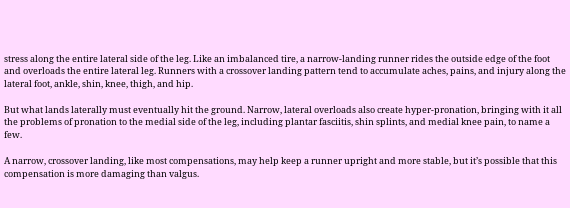stress along the entire lateral side of the leg. Like an imbalanced tire, a narrow-landing runner rides the outside edge of the foot and overloads the entire lateral leg. Runners with a crossover landing pattern tend to accumulate aches, pains, and injury along the lateral foot, ankle, shin, knee, thigh, and hip.

But what lands laterally must eventually hit the ground. Narrow, lateral overloads also create hyper-pronation, bringing with it all the problems of pronation to the medial side of the leg, including plantar fasciitis, shin splints, and medial knee pain, to name a few.

A narrow, crossover landing, like most compensations, may help keep a runner upright and more stable, but it’s possible that this compensation is more damaging than valgus.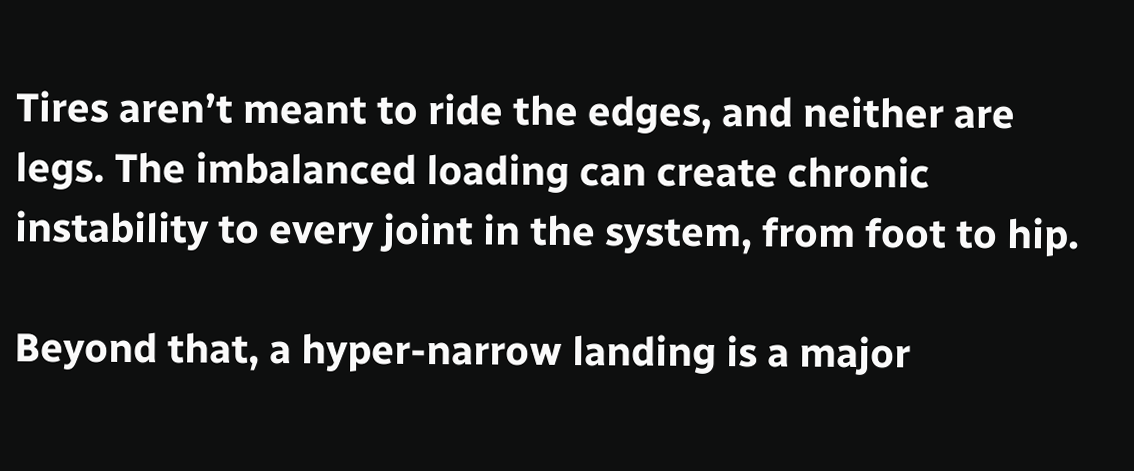Tires aren’t meant to ride the edges, and neither are legs. The imbalanced loading can create chronic instability to every joint in the system, from foot to hip.

Beyond that, a hyper-narrow landing is a major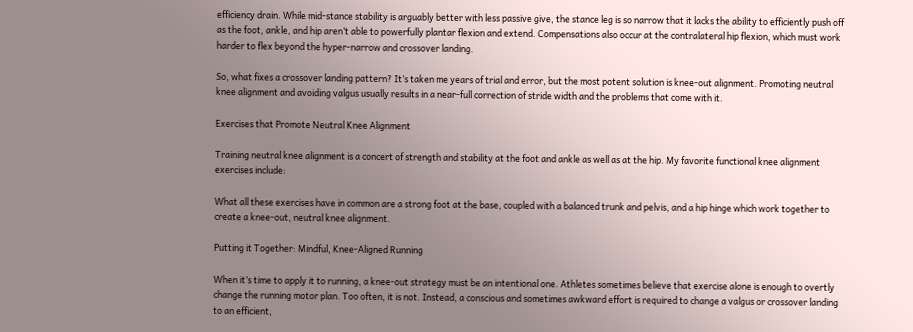efficiency drain. While mid-stance stability is arguably better with less passive give, the stance leg is so narrow that it lacks the ability to efficiently push off as the foot, ankle, and hip aren’t able to powerfully plantar flexion and extend. Compensations also occur at the contralateral hip flexion, which must work harder to flex beyond the hyper-narrow and crossover landing.

So, what fixes a crossover landing pattern? It’s taken me years of trial and error, but the most potent solution is knee-out alignment. Promoting neutral knee alignment and avoiding valgus usually results in a near-full correction of stride width and the problems that come with it.

Exercises that Promote Neutral Knee Alignment

Training neutral knee alignment is a concert of strength and stability at the foot and ankle as well as at the hip. My favorite functional knee alignment exercises include:

What all these exercises have in common are a strong foot at the base, coupled with a balanced trunk and pelvis, and a hip hinge which work together to create a knee-out, neutral knee alignment.

Putting it Together: Mindful, Knee-Aligned Running

When it’s time to apply it to running, a knee-out strategy must be an intentional one. Athletes sometimes believe that exercise alone is enough to overtly change the running motor plan. Too often, it is not. Instead, a conscious and sometimes awkward effort is required to change a valgus or crossover landing to an efficient,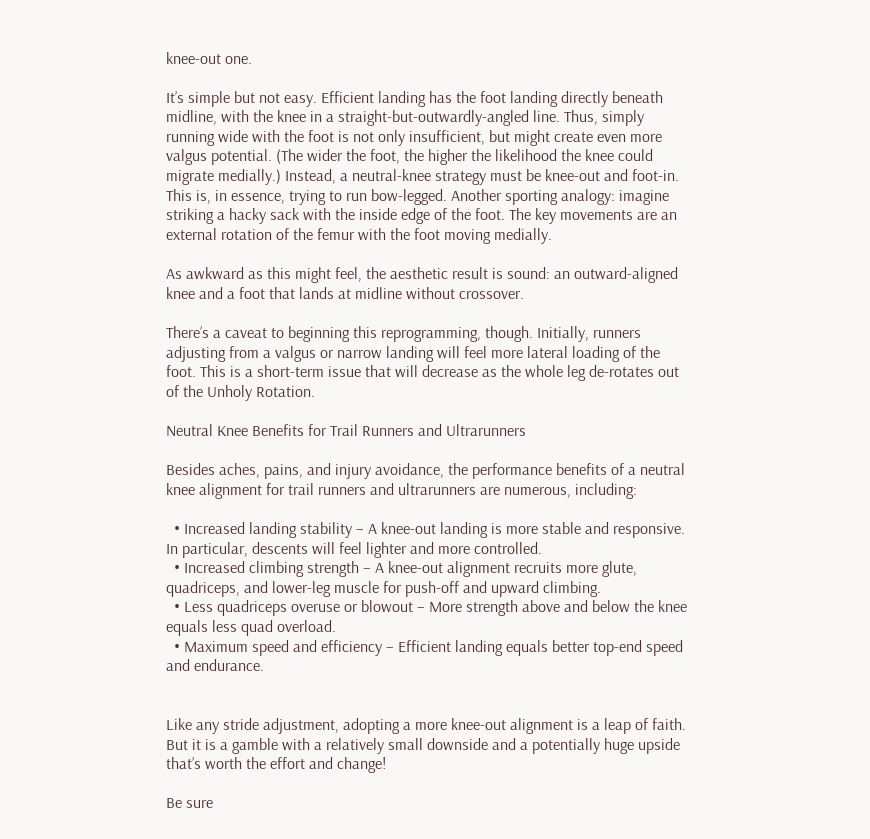knee-out one.

It’s simple but not easy. Efficient landing has the foot landing directly beneath midline, with the knee in a straight-but-outwardly-angled line. Thus, simply running wide with the foot is not only insufficient, but might create even more valgus potential. (The wider the foot, the higher the likelihood the knee could migrate medially.) Instead, a neutral-knee strategy must be knee-out and foot-in. This is, in essence, trying to run bow-legged. Another sporting analogy: imagine striking a hacky sack with the inside edge of the foot. The key movements are an external rotation of the femur with the foot moving medially.

As awkward as this might feel, the aesthetic result is sound: an outward-aligned knee and a foot that lands at midline without crossover.

There’s a caveat to beginning this reprogramming, though. Initially, runners adjusting from a valgus or narrow landing will feel more lateral loading of the foot. This is a short-term issue that will decrease as the whole leg de-rotates out of the Unholy Rotation.

Neutral Knee Benefits for Trail Runners and Ultrarunners

Besides aches, pains, and injury avoidance, the performance benefits of a neutral knee alignment for trail runners and ultrarunners are numerous, including:

  • Increased landing stability – A knee-out landing is more stable and responsive. In particular, descents will feel lighter and more controlled.
  • Increased climbing strength – A knee-out alignment recruits more glute, quadriceps, and lower-leg muscle for push-off and upward climbing.
  • Less quadriceps overuse or blowout – More strength above and below the knee equals less quad overload.
  • Maximum speed and efficiency – Efficient landing equals better top-end speed and endurance.


Like any stride adjustment, adopting a more knee-out alignment is a leap of faith. But it is a gamble with a relatively small downside and a potentially huge upside that’s worth the effort and change!

Be sure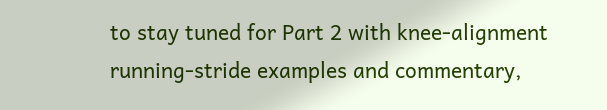to stay tuned for Part 2 with knee-alignment running-stride examples and commentary,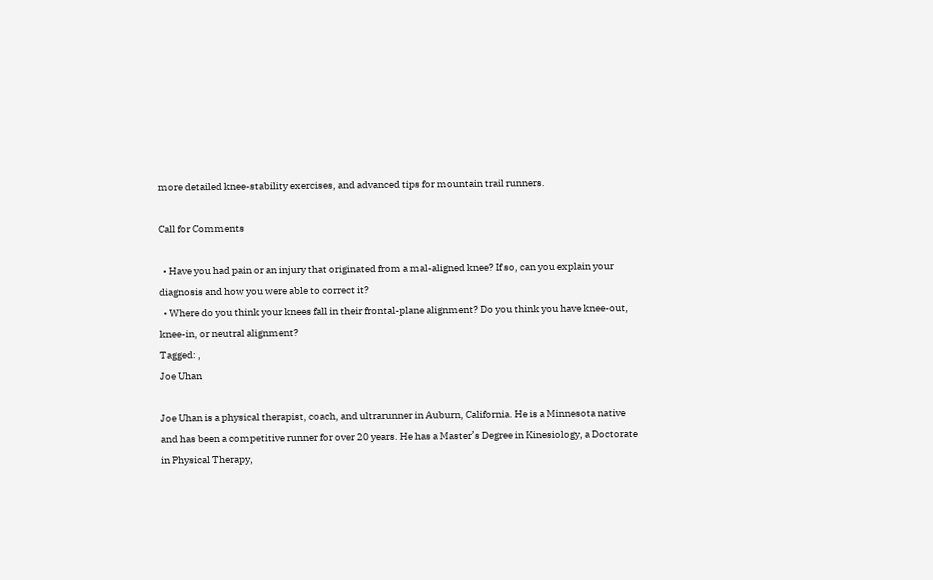more detailed knee-stability exercises, and advanced tips for mountain trail runners.

Call for Comments

  • Have you had pain or an injury that originated from a mal-aligned knee? If so, can you explain your diagnosis and how you were able to correct it?
  • Where do you think your knees fall in their frontal-plane alignment? Do you think you have knee-out, knee-in, or neutral alignment?
Tagged: ,
Joe Uhan

Joe Uhan is a physical therapist, coach, and ultrarunner in Auburn, California. He is a Minnesota native and has been a competitive runner for over 20 years. He has a Master’s Degree in Kinesiology, a Doctorate in Physical Therapy,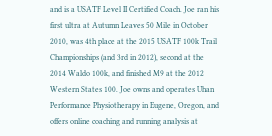and is a USATF Level II Certified Coach. Joe ran his first ultra at Autumn Leaves 50 Mile in October 2010, was 4th place at the 2015 USATF 100k Trail Championships (and 3rd in 2012), second at the 2014 Waldo 100k, and finished M9 at the 2012 Western States 100. Joe owns and operates Uhan Performance Physiotherapy in Eugene, Oregon, and offers online coaching and running analysis at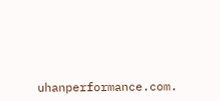uhanperformance.com.